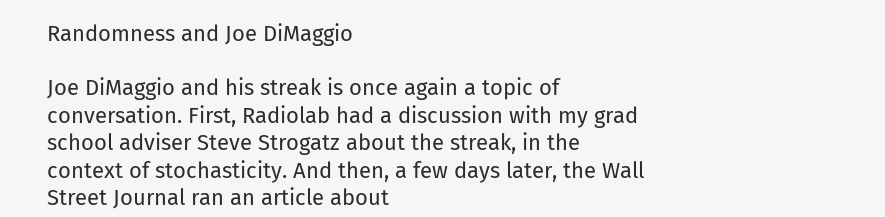Randomness and Joe DiMaggio

Joe DiMaggio and his streak is once again a topic of conversation. First, Radiolab had a discussion with my grad school adviser Steve Strogatz about the streak, in the context of stochasticity. And then, a few days later, the Wall Street Journal ran an article about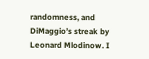randomness, and DiMaggio’s streak by Leonard Mlodinow. I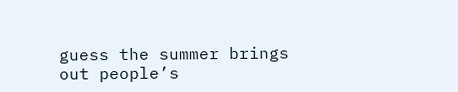guess the summer brings out people’s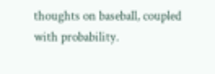thoughts on baseball, coupled with probability.